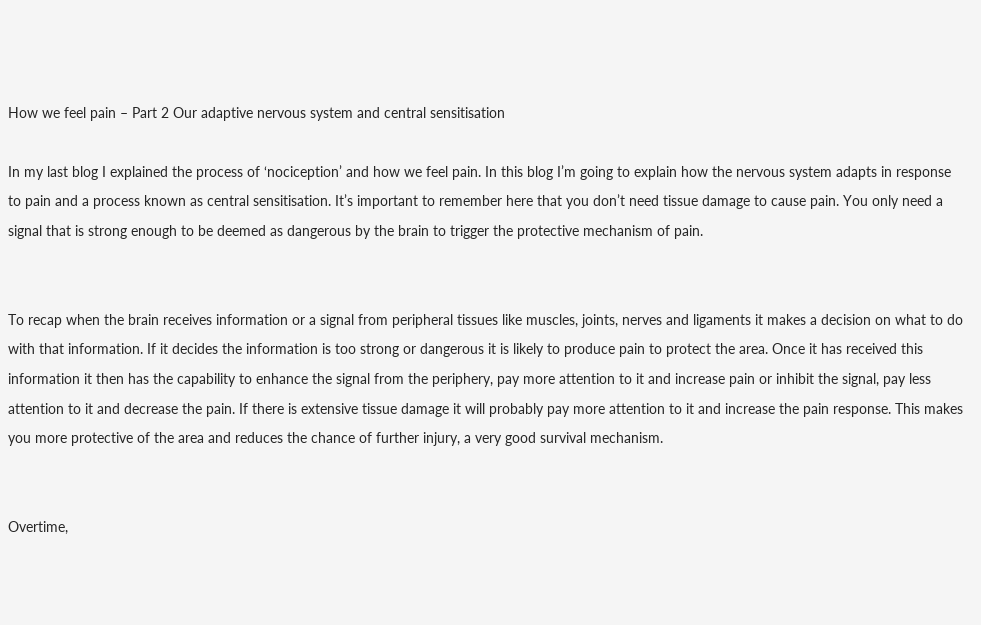How we feel pain – Part 2 Our adaptive nervous system and central sensitisation

In my last blog I explained the process of ‘nociception’ and how we feel pain. In this blog I’m going to explain how the nervous system adapts in response to pain and a process known as central sensitisation. It’s important to remember here that you don’t need tissue damage to cause pain. You only need a signal that is strong enough to be deemed as dangerous by the brain to trigger the protective mechanism of pain.


To recap when the brain receives information or a signal from peripheral tissues like muscles, joints, nerves and ligaments it makes a decision on what to do with that information. If it decides the information is too strong or dangerous it is likely to produce pain to protect the area. Once it has received this information it then has the capability to enhance the signal from the periphery, pay more attention to it and increase pain or inhibit the signal, pay less attention to it and decrease the pain. If there is extensive tissue damage it will probably pay more attention to it and increase the pain response. This makes you more protective of the area and reduces the chance of further injury, a very good survival mechanism.


Overtime,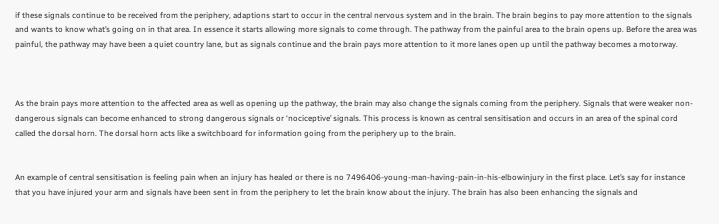if these signals continue to be received from the periphery, adaptions start to occur in the central nervous system and in the brain. The brain begins to pay more attention to the signals and wants to know what’s going on in that area. In essence it starts allowing more signals to come through. The pathway from the painful area to the brain opens up. Before the area was painful, the pathway may have been a quiet country lane, but as signals continue and the brain pays more attention to it more lanes open up until the pathway becomes a motorway.



As the brain pays more attention to the affected area as well as opening up the pathway, the brain may also change the signals coming from the periphery. Signals that were weaker non-dangerous signals can become enhanced to strong dangerous signals or ‘nociceptive’ signals. This process is known as central sensitisation and occurs in an area of the spinal cord called the dorsal horn. The dorsal horn acts like a switchboard for information going from the periphery up to the brain.


An example of central sensitisation is feeling pain when an injury has healed or there is no 7496406-young-man-having-pain-in-his-elbowinjury in the first place. Let’s say for instance that you have injured your arm and signals have been sent in from the periphery to let the brain know about the injury. The brain has also been enhancing the signals and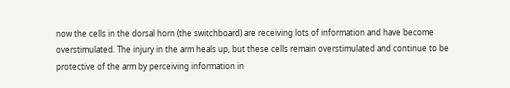now the cells in the dorsal horn (the switchboard) are receiving lots of information and have become overstimulated. The injury in the arm heals up, but these cells remain overstimulated and continue to be protective of the arm by perceiving information in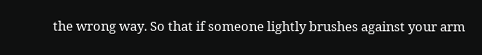the wrong way. So that if someone lightly brushes against your arm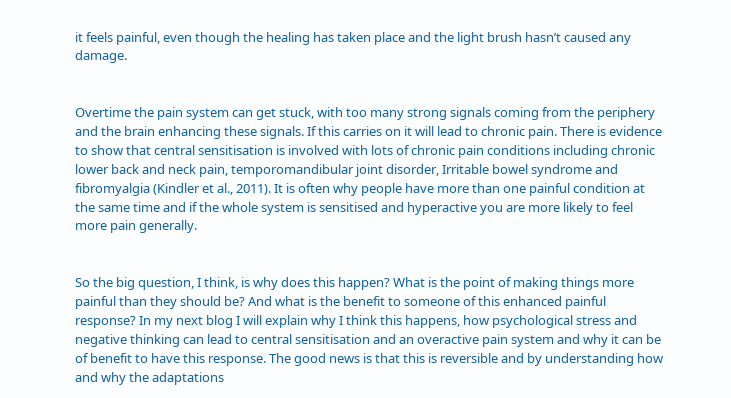it feels painful, even though the healing has taken place and the light brush hasn’t caused any damage.


Overtime the pain system can get stuck, with too many strong signals coming from the periphery and the brain enhancing these signals. If this carries on it will lead to chronic pain. There is evidence to show that central sensitisation is involved with lots of chronic pain conditions including chronic lower back and neck pain, temporomandibular joint disorder, Irritable bowel syndrome and fibromyalgia (Kindler et al., 2011). It is often why people have more than one painful condition at the same time and if the whole system is sensitised and hyperactive you are more likely to feel more pain generally.


So the big question, I think, is why does this happen? What is the point of making things more painful than they should be? And what is the benefit to someone of this enhanced painful response? In my next blog I will explain why I think this happens, how psychological stress and negative thinking can lead to central sensitisation and an overactive pain system and why it can be of benefit to have this response. The good news is that this is reversible and by understanding how and why the adaptations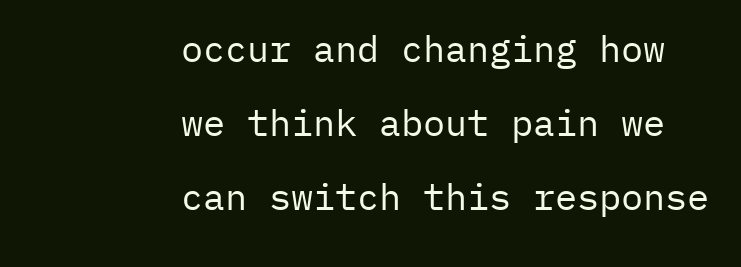occur and changing how we think about pain we can switch this response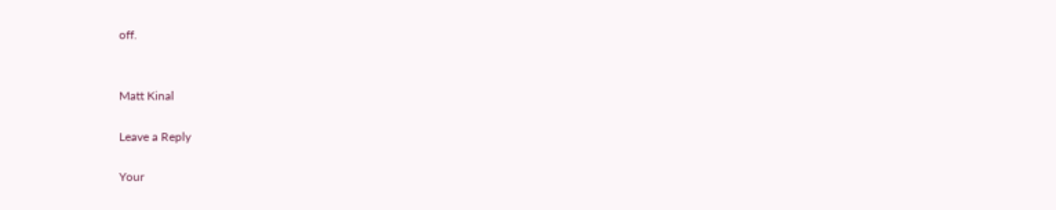off.


Matt Kinal

Leave a Reply

Your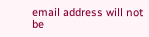email address will not be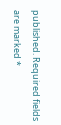published. Required fields are marked *